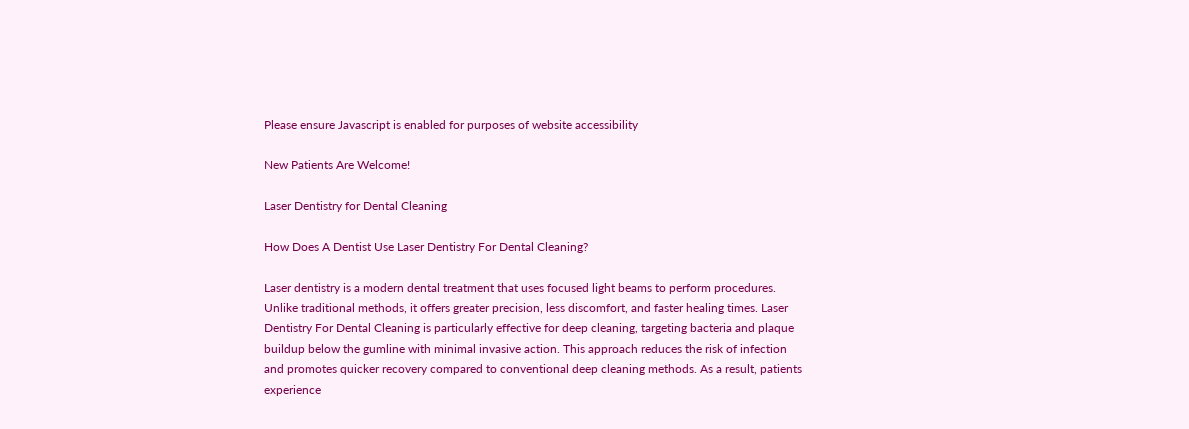Please ensure Javascript is enabled for purposes of website accessibility

New Patients Are Welcome!

Laser Dentistry for Dental Cleaning

How Does A Dentist Use Laser Dentistry For Dental Cleaning?

Laser dentistry is a modern dental treatment that uses focused light beams to perform procedures. Unlike traditional methods, it offers greater precision, less discomfort, and faster healing times. Laser Dentistry For Dental Cleaning is particularly effective for deep cleaning, targeting bacteria and plaque buildup below the gumline with minimal invasive action. This approach reduces the risk of infection and promotes quicker recovery compared to conventional deep cleaning methods. As a result, patients experience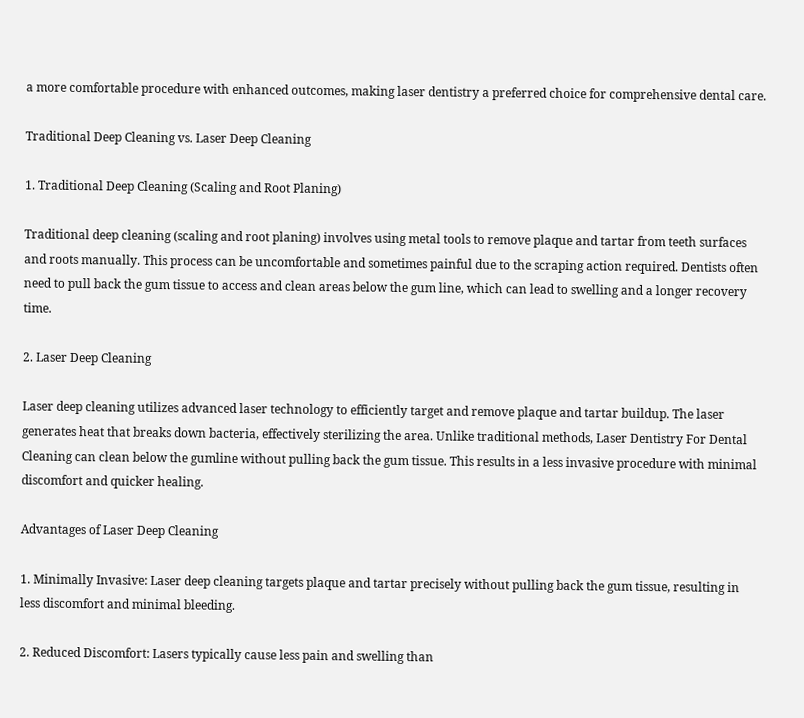a more comfortable procedure with enhanced outcomes, making laser dentistry a preferred choice for comprehensive dental care.

Traditional Deep Cleaning vs. Laser Deep Cleaning

1. Traditional Deep Cleaning (Scaling and Root Planing)

Traditional deep cleaning (scaling and root planing) involves using metal tools to remove plaque and tartar from teeth surfaces and roots manually. This process can be uncomfortable and sometimes painful due to the scraping action required. Dentists often need to pull back the gum tissue to access and clean areas below the gum line, which can lead to swelling and a longer recovery time.

2. Laser Deep Cleaning

Laser deep cleaning utilizes advanced laser technology to efficiently target and remove plaque and tartar buildup. The laser generates heat that breaks down bacteria, effectively sterilizing the area. Unlike traditional methods, Laser Dentistry For Dental Cleaning can clean below the gumline without pulling back the gum tissue. This results in a less invasive procedure with minimal discomfort and quicker healing.

Advantages of Laser Deep Cleaning

1. Minimally Invasive: Laser deep cleaning targets plaque and tartar precisely without pulling back the gum tissue, resulting in less discomfort and minimal bleeding.

2. Reduced Discomfort: Lasers typically cause less pain and swelling than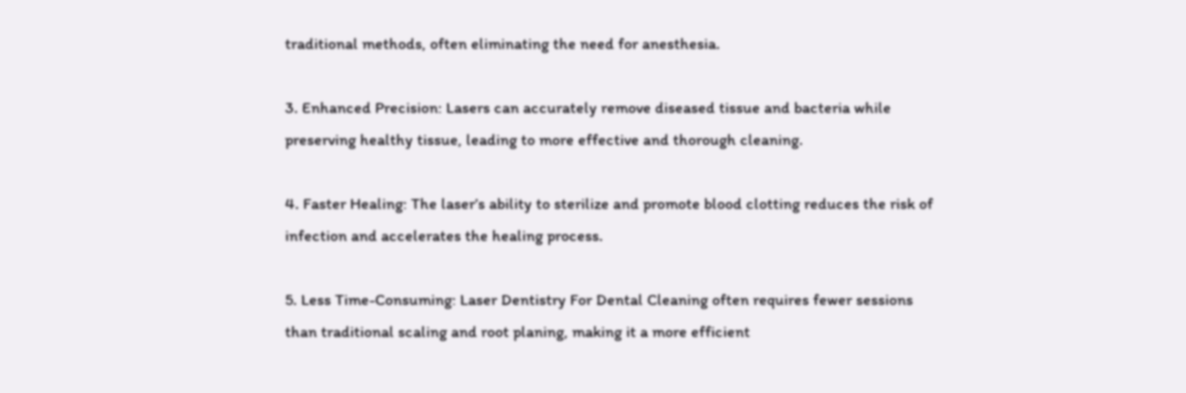traditional methods, often eliminating the need for anesthesia.

3. Enhanced Precision: Lasers can accurately remove diseased tissue and bacteria while preserving healthy tissue, leading to more effective and thorough cleaning.

4. Faster Healing: The laser’s ability to sterilize and promote blood clotting reduces the risk of infection and accelerates the healing process.

5. Less Time-Consuming: Laser Dentistry For Dental Cleaning often requires fewer sessions than traditional scaling and root planing, making it a more efficient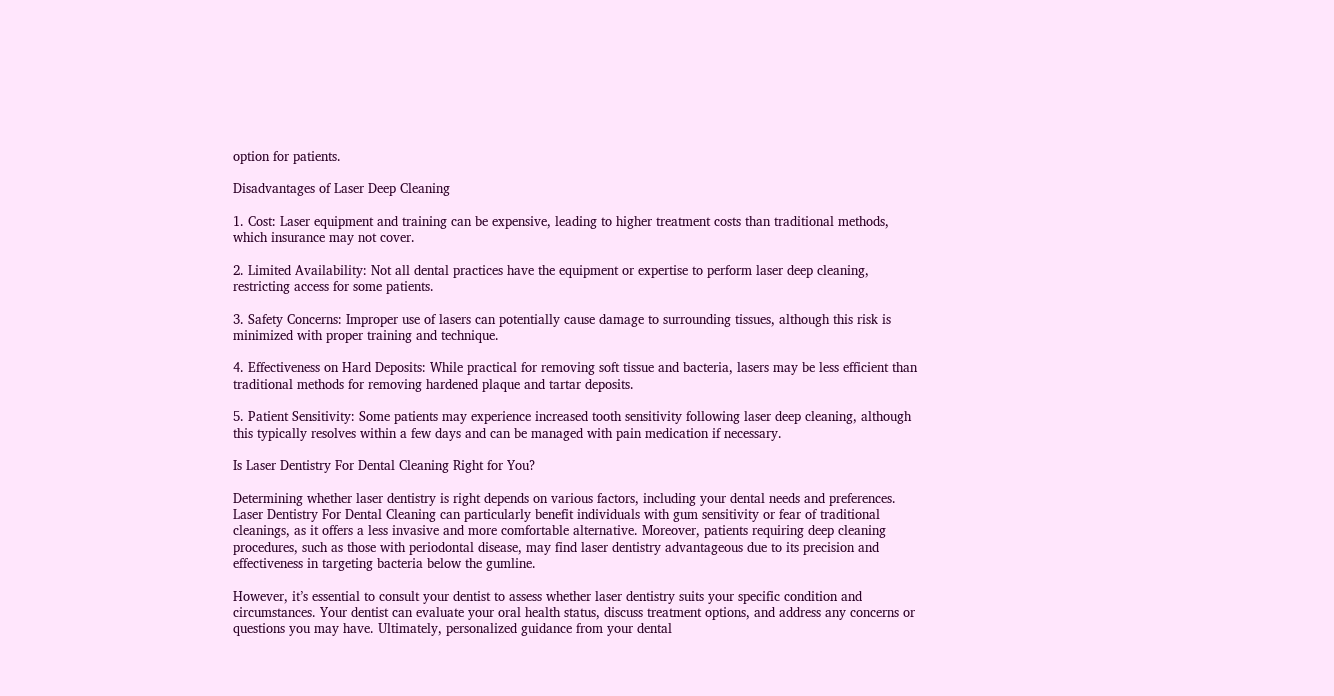option for patients.

Disadvantages of Laser Deep Cleaning

1. Cost: Laser equipment and training can be expensive, leading to higher treatment costs than traditional methods, which insurance may not cover.

2. Limited Availability: Not all dental practices have the equipment or expertise to perform laser deep cleaning, restricting access for some patients.

3. Safety Concerns: Improper use of lasers can potentially cause damage to surrounding tissues, although this risk is minimized with proper training and technique.

4. Effectiveness on Hard Deposits: While practical for removing soft tissue and bacteria, lasers may be less efficient than traditional methods for removing hardened plaque and tartar deposits.

5. Patient Sensitivity: Some patients may experience increased tooth sensitivity following laser deep cleaning, although this typically resolves within a few days and can be managed with pain medication if necessary.

Is Laser Dentistry For Dental Cleaning Right for You?

Determining whether laser dentistry is right depends on various factors, including your dental needs and preferences. Laser Dentistry For Dental Cleaning can particularly benefit individuals with gum sensitivity or fear of traditional cleanings, as it offers a less invasive and more comfortable alternative. Moreover, patients requiring deep cleaning procedures, such as those with periodontal disease, may find laser dentistry advantageous due to its precision and effectiveness in targeting bacteria below the gumline.

However, it’s essential to consult your dentist to assess whether laser dentistry suits your specific condition and circumstances. Your dentist can evaluate your oral health status, discuss treatment options, and address any concerns or questions you may have. Ultimately, personalized guidance from your dental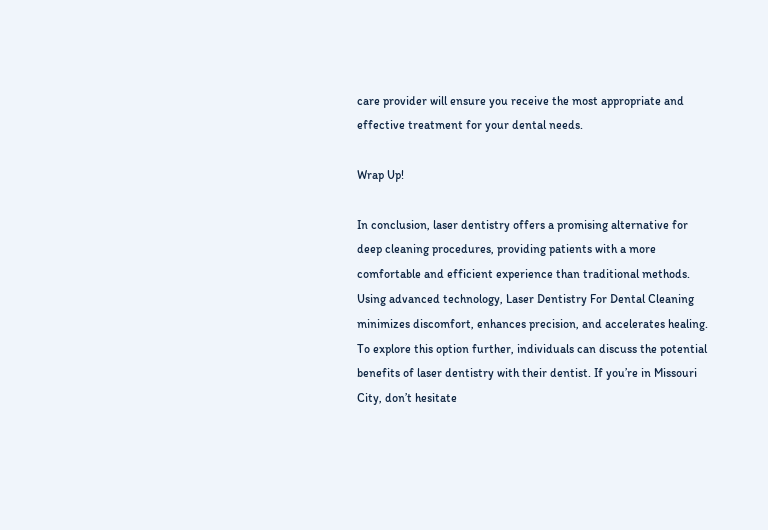care provider will ensure you receive the most appropriate and effective treatment for your dental needs.

Wrap Up!

In conclusion, laser dentistry offers a promising alternative for deep cleaning procedures, providing patients with a more comfortable and efficient experience than traditional methods. Using advanced technology, Laser Dentistry For Dental Cleaning minimizes discomfort, enhances precision, and accelerates healing. To explore this option further, individuals can discuss the potential benefits of laser dentistry with their dentist. If you’re in Missouri City, don’t hesitate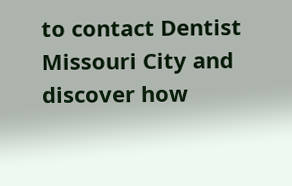to contact Dentist Missouri City and discover how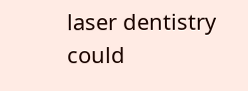laser dentistry could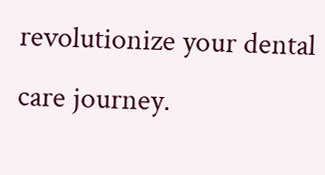revolutionize your dental care journey.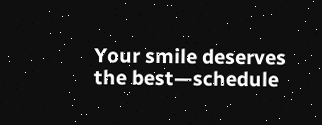Your smile deserves the best—schedule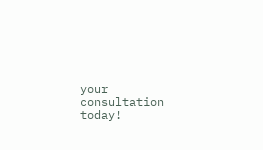your consultation today!